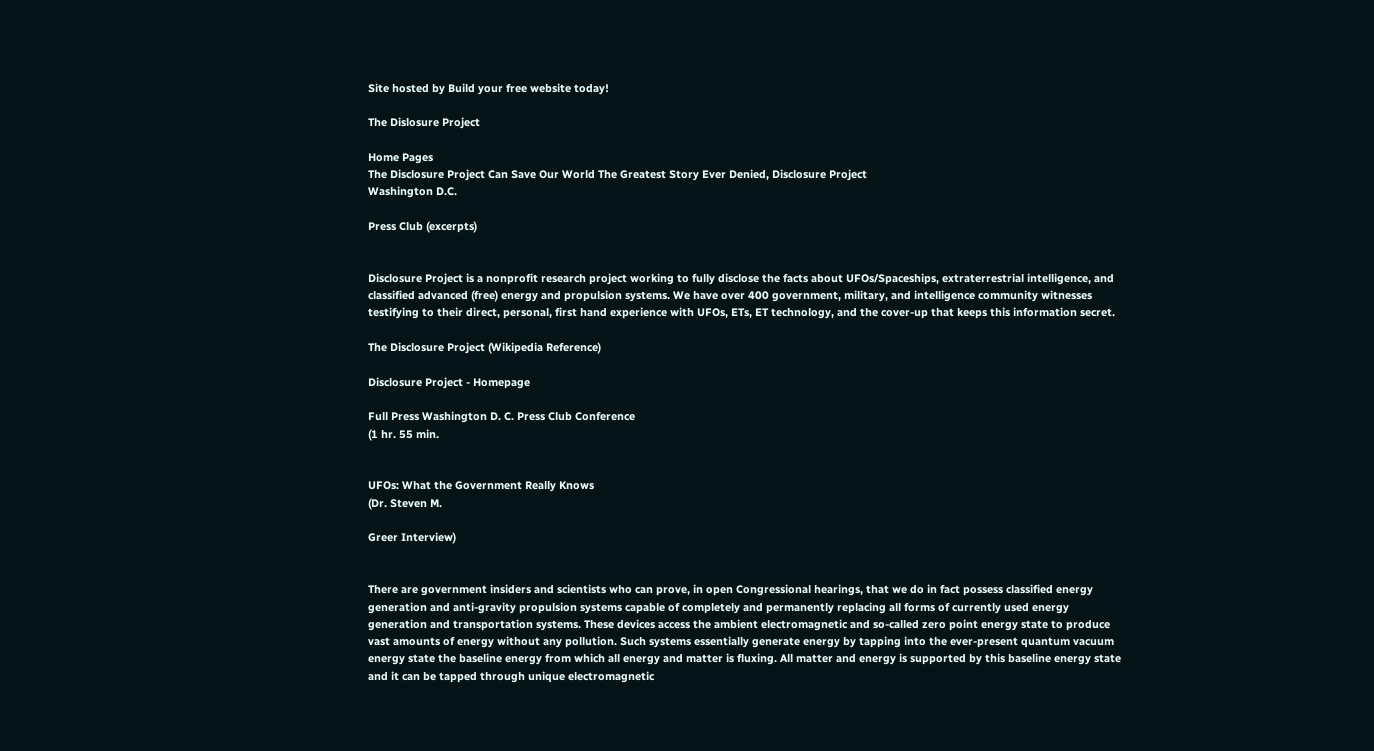Site hosted by Build your free website today!

The Dislosure Project

Home Pages
The Disclosure Project Can Save Our World The Greatest Story Ever Denied, Disclosure Project
Washington D.C.

Press Club (excerpts)


Disclosure Project is a nonprofit research project working to fully disclose the facts about UFOs/Spaceships, extraterrestrial intelligence, and classified advanced (free) energy and propulsion systems. We have over 400 government, military, and intelligence community witnesses testifying to their direct, personal, first hand experience with UFOs, ETs, ET technology, and the cover-up that keeps this information secret.

The Disclosure Project (Wikipedia Reference)

Disclosure Project - Homepage

Full Press Washington D. C. Press Club Conference
(1 hr. 55 min.


UFOs: What the Government Really Knows
(Dr. Steven M.

Greer Interview)


There are government insiders and scientists who can prove, in open Congressional hearings, that we do in fact possess classified energy generation and anti-gravity propulsion systems capable of completely and permanently replacing all forms of currently used energy generation and transportation systems. These devices access the ambient electromagnetic and so-called zero point energy state to produce vast amounts of energy without any pollution. Such systems essentially generate energy by tapping into the ever-present quantum vacuum energy state the baseline energy from which all energy and matter is fluxing. All matter and energy is supported by this baseline energy state and it can be tapped through unique electromagnetic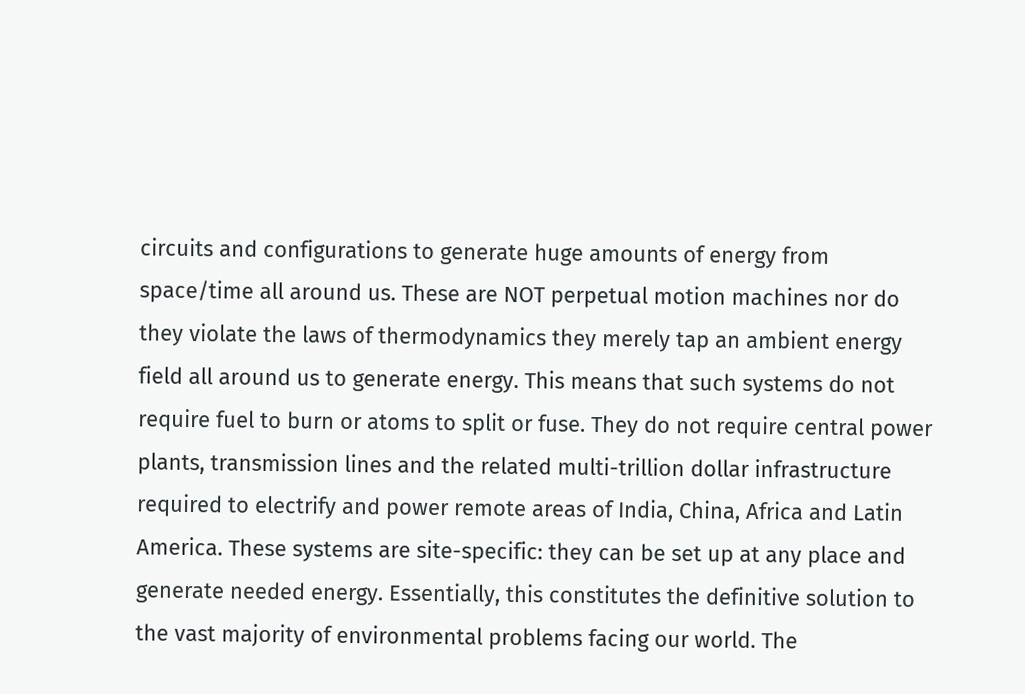circuits and configurations to generate huge amounts of energy from space/time all around us. These are NOT perpetual motion machines nor do they violate the laws of thermodynamics they merely tap an ambient energy field all around us to generate energy. This means that such systems do not require fuel to burn or atoms to split or fuse. They do not require central power plants, transmission lines and the related multi-trillion dollar infrastructure required to electrify and power remote areas of India, China, Africa and Latin America. These systems are site-specific: they can be set up at any place and generate needed energy. Essentially, this constitutes the definitive solution to the vast majority of environmental problems facing our world. The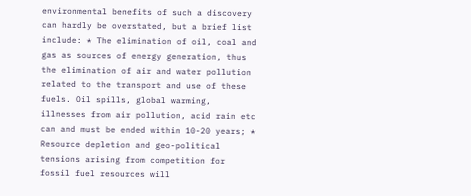environmental benefits of such a discovery can hardly be overstated, but a brief list include: * The elimination of oil, coal and gas as sources of energy generation, thus the elimination of air and water pollution related to the transport and use of these fuels. Oil spills, global warming, illnesses from air pollution, acid rain etc can and must be ended within 10-20 years; * Resource depletion and geo-political tensions arising from competition for fossil fuel resources will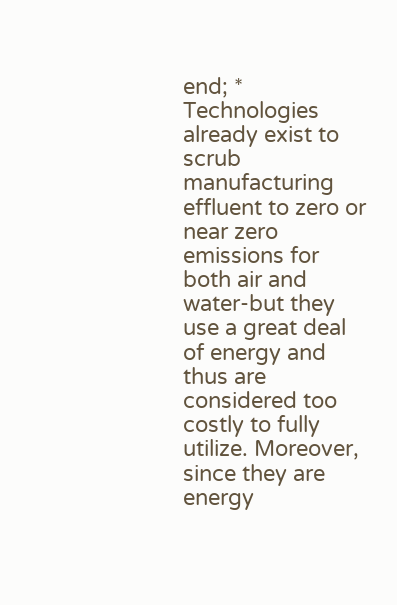end; * Technologies already exist to scrub manufacturing effluent to zero or near zero emissions for both air and water-but they use a great deal of energy and thus are considered too costly to fully utilize. Moreover, since they are energy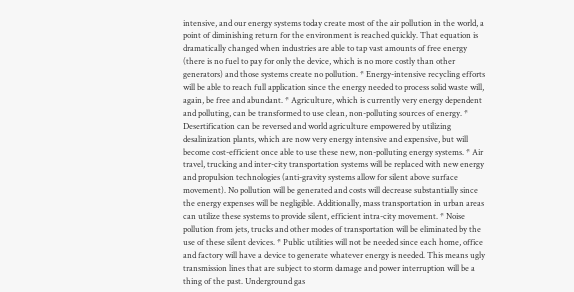intensive, and our energy systems today create most of the air pollution in the world, a point of diminishing return for the environment is reached quickly. That equation is dramatically changed when industries are able to tap vast amounts of free energy (there is no fuel to pay for only the device, which is no more costly than other generators) and those systems create no pollution. * Energy-intensive recycling efforts will be able to reach full application since the energy needed to process solid waste will, again, be free and abundant. * Agriculture, which is currently very energy dependent and polluting, can be transformed to use clean, non-polluting sources of energy. * Desertification can be reversed and world agriculture empowered by utilizing desalinization plants, which are now very energy intensive and expensive, but will become cost-efficient once able to use these new, non-polluting energy systems. * Air travel, trucking and inter-city transportation systems will be replaced with new energy and propulsion technologies (anti-gravity systems allow for silent above surface movement). No pollution will be generated and costs will decrease substantially since the energy expenses will be negligible. Additionally, mass transportation in urban areas can utilize these systems to provide silent, efficient intra-city movement. * Noise pollution from jets, trucks and other modes of transportation will be eliminated by the use of these silent devices. * Public utilities will not be needed since each home, office and factory will have a device to generate whatever energy is needed. This means ugly transmission lines that are subject to storm damage and power interruption will be a thing of the past. Underground gas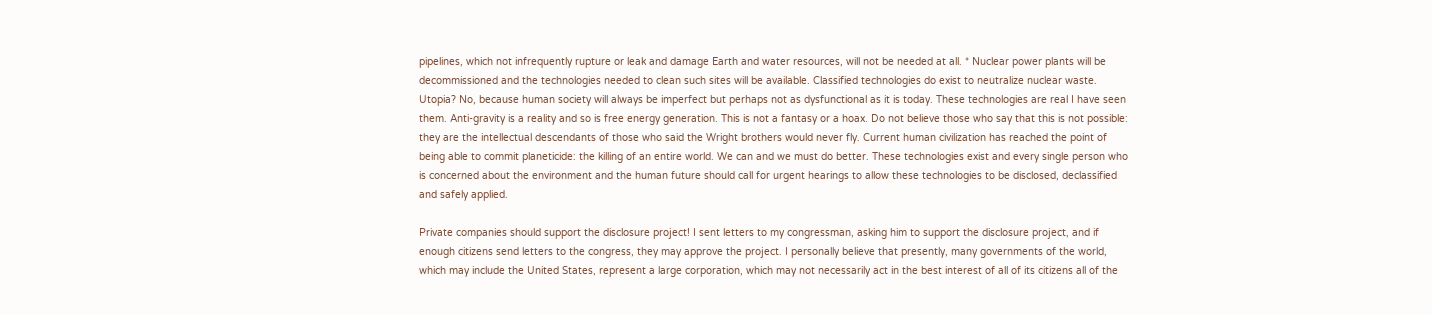pipelines, which not infrequently rupture or leak and damage Earth and water resources, will not be needed at all. * Nuclear power plants will be decommissioned and the technologies needed to clean such sites will be available. Classified technologies do exist to neutralize nuclear waste. Utopia? No, because human society will always be imperfect but perhaps not as dysfunctional as it is today. These technologies are real I have seen them. Anti-gravity is a reality and so is free energy generation. This is not a fantasy or a hoax. Do not believe those who say that this is not possible: they are the intellectual descendants of those who said the Wright brothers would never fly. Current human civilization has reached the point of being able to commit planeticide: the killing of an entire world. We can and we must do better. These technologies exist and every single person who is concerned about the environment and the human future should call for urgent hearings to allow these technologies to be disclosed, declassified and safely applied.

Private companies should support the disclosure project! I sent letters to my congressman, asking him to support the disclosure project, and if enough citizens send letters to the congress, they may approve the project. I personally believe that presently, many governments of the world, which may include the United States, represent a large corporation, which may not necessarily act in the best interest of all of its citizens all of the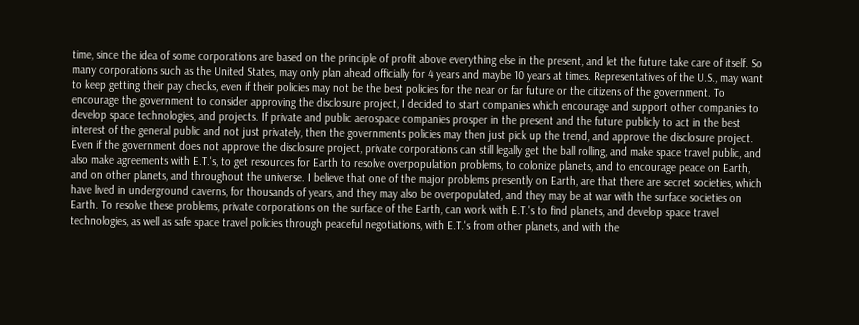time, since the idea of some corporations are based on the principle of profit above everything else in the present, and let the future take care of itself. So many corporations such as the United States, may only plan ahead officially for 4 years and maybe 10 years at times. Representatives of the U.S., may want to keep getting their pay checks, even if their policies may not be the best policies for the near or far future or the citizens of the government. To encourage the government to consider approving the disclosure project, I decided to start companies which encourage and support other companies to develop space technologies, and projects. If private and public aerospace companies prosper in the present and the future publicly to act in the best interest of the general public and not just privately, then the governments policies may then just pick up the trend, and approve the disclosure project. Even if the government does not approve the disclosure project, private corporations can still legally get the ball rolling, and make space travel public, and also make agreements with E.T.'s, to get resources for Earth to resolve overpopulation problems, to colonize planets, and to encourage peace on Earth, and on other planets, and throughout the universe. I believe that one of the major problems presently on Earth, are that there are secret societies, which have lived in underground caverns, for thousands of years, and they may also be overpopulated, and they may be at war with the surface societies on Earth. To resolve these problems, private corporations on the surface of the Earth, can work with E.T.'s to find planets, and develop space travel technologies, as well as safe space travel policies through peaceful negotiations, with E.T.'s from other planets, and with the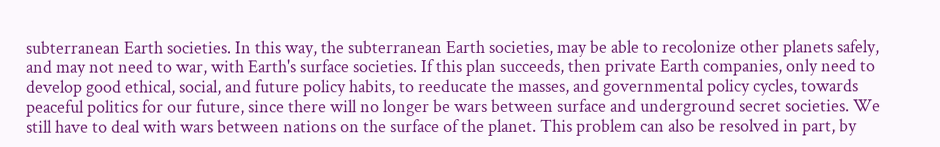subterranean Earth societies. In this way, the subterranean Earth societies, may be able to recolonize other planets safely, and may not need to war, with Earth's surface societies. If this plan succeeds, then private Earth companies, only need to develop good ethical, social, and future policy habits, to reeducate the masses, and governmental policy cycles, towards peaceful politics for our future, since there will no longer be wars between surface and underground secret societies. We still have to deal with wars between nations on the surface of the planet. This problem can also be resolved in part, by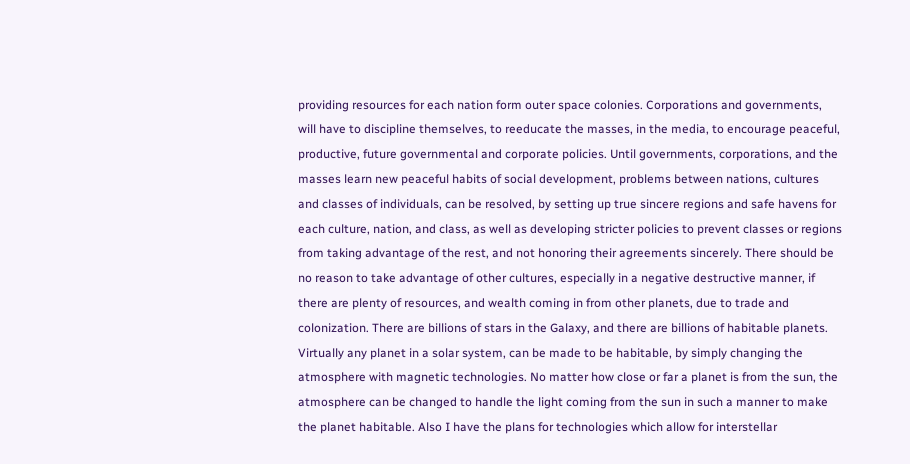providing resources for each nation form outer space colonies. Corporations and governments, will have to discipline themselves, to reeducate the masses, in the media, to encourage peaceful, productive, future governmental and corporate policies. Until governments, corporations, and the masses learn new peaceful habits of social development, problems between nations, cultures and classes of individuals, can be resolved, by setting up true sincere regions and safe havens for each culture, nation, and class, as well as developing stricter policies to prevent classes or regions from taking advantage of the rest, and not honoring their agreements sincerely. There should be no reason to take advantage of other cultures, especially in a negative destructive manner, if there are plenty of resources, and wealth coming in from other planets, due to trade and colonization. There are billions of stars in the Galaxy, and there are billions of habitable planets. Virtually any planet in a solar system, can be made to be habitable, by simply changing the atmosphere with magnetic technologies. No matter how close or far a planet is from the sun, the atmosphere can be changed to handle the light coming from the sun in such a manner to make the planet habitable. Also I have the plans for technologies which allow for interstellar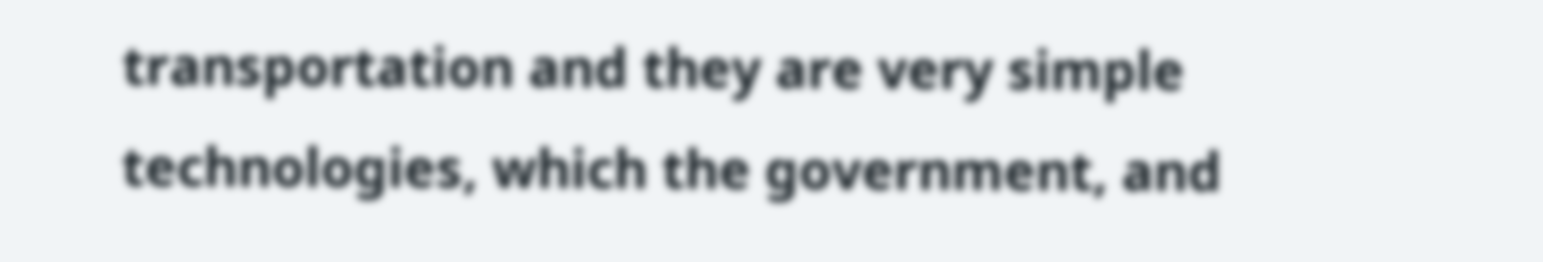transportation and they are very simple technologies, which the government, and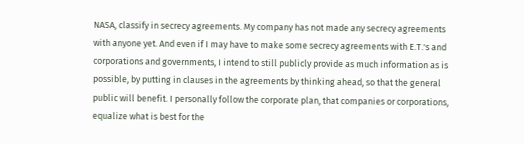NASA, classify in secrecy agreements. My company has not made any secrecy agreements with anyone yet. And even if I may have to make some secrecy agreements with E.T.'s and corporations and governments, I intend to still publicly provide as much information as is possible, by putting in clauses in the agreements by thinking ahead, so that the general public will benefit. I personally follow the corporate plan, that companies or corporations, equalize what is best for the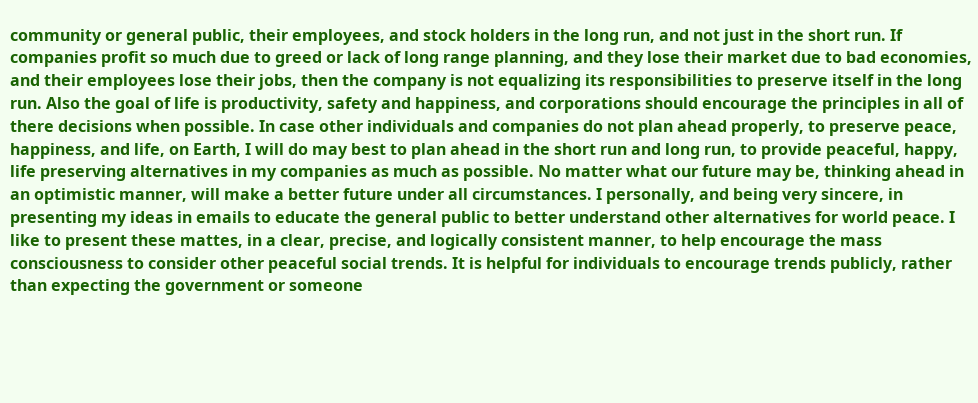community or general public, their employees, and stock holders in the long run, and not just in the short run. If companies profit so much due to greed or lack of long range planning, and they lose their market due to bad economies, and their employees lose their jobs, then the company is not equalizing its responsibilities to preserve itself in the long run. Also the goal of life is productivity, safety and happiness, and corporations should encourage the principles in all of there decisions when possible. In case other individuals and companies do not plan ahead properly, to preserve peace, happiness, and life, on Earth, I will do may best to plan ahead in the short run and long run, to provide peaceful, happy, life preserving alternatives in my companies as much as possible. No matter what our future may be, thinking ahead in an optimistic manner, will make a better future under all circumstances. I personally, and being very sincere, in presenting my ideas in emails to educate the general public to better understand other alternatives for world peace. I like to present these mattes, in a clear, precise, and logically consistent manner, to help encourage the mass consciousness to consider other peaceful social trends. It is helpful for individuals to encourage trends publicly, rather than expecting the government or someone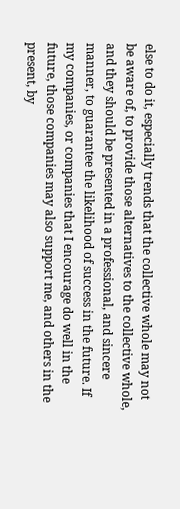else to do it, especially trends that the collective whole may not be aware of, to provide those alternatives to the collective whole, and they should be presented in a professional, and sincere manner, to guarantee the likelihood of success in the future. If my companies, or companies that I encourage do well in the future, those companies may also support me, and others in the present, by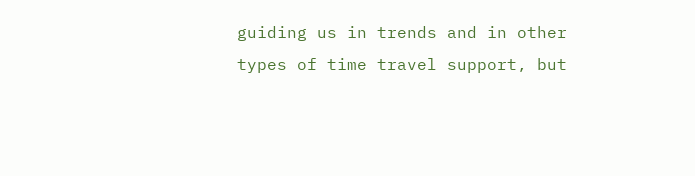guiding us in trends and in other types of time travel support, but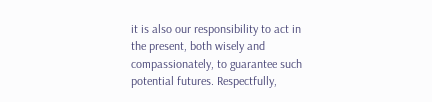it is also our responsibility to act in the present, both wisely and compassionately, to guarantee such potential futures. Respectfully,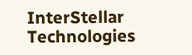InterStellar Technologies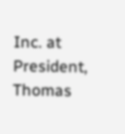Inc. at President, Thomas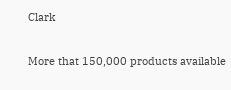Clark

More that 150,000 products available